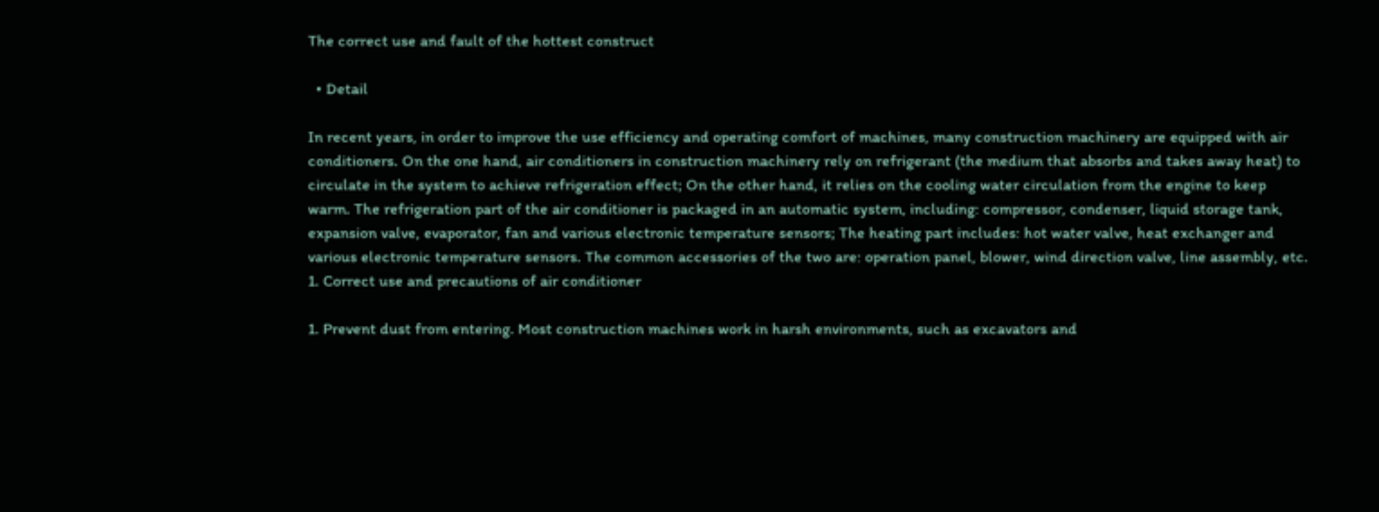The correct use and fault of the hottest construct

  • Detail

In recent years, in order to improve the use efficiency and operating comfort of machines, many construction machinery are equipped with air conditioners. On the one hand, air conditioners in construction machinery rely on refrigerant (the medium that absorbs and takes away heat) to circulate in the system to achieve refrigeration effect; On the other hand, it relies on the cooling water circulation from the engine to keep warm. The refrigeration part of the air conditioner is packaged in an automatic system, including: compressor, condenser, liquid storage tank, expansion valve, evaporator, fan and various electronic temperature sensors; The heating part includes: hot water valve, heat exchanger and various electronic temperature sensors. The common accessories of the two are: operation panel, blower, wind direction valve, line assembly, etc. 1. Correct use and precautions of air conditioner

1. Prevent dust from entering. Most construction machines work in harsh environments, such as excavators and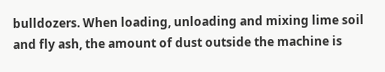bulldozers. When loading, unloading and mixing lime soil and fly ash, the amount of dust outside the machine is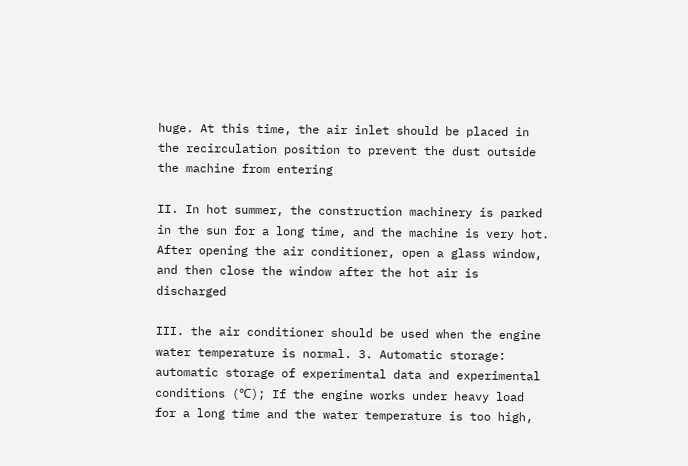huge. At this time, the air inlet should be placed in the recirculation position to prevent the dust outside the machine from entering

II. In hot summer, the construction machinery is parked in the sun for a long time, and the machine is very hot. After opening the air conditioner, open a glass window, and then close the window after the hot air is discharged

III. the air conditioner should be used when the engine water temperature is normal. 3. Automatic storage: automatic storage of experimental data and experimental conditions (℃); If the engine works under heavy load for a long time and the water temperature is too high,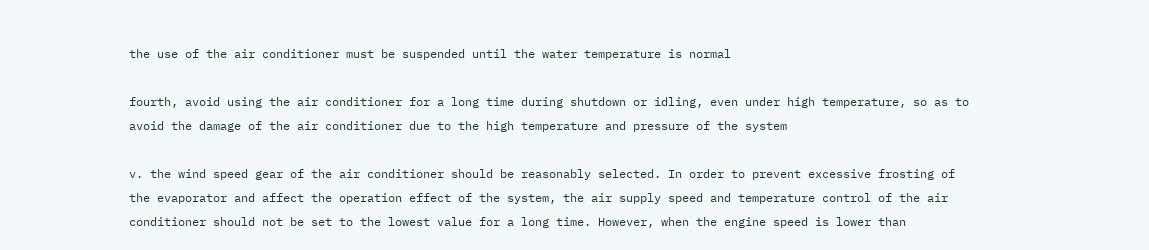the use of the air conditioner must be suspended until the water temperature is normal

fourth, avoid using the air conditioner for a long time during shutdown or idling, even under high temperature, so as to avoid the damage of the air conditioner due to the high temperature and pressure of the system

v. the wind speed gear of the air conditioner should be reasonably selected. In order to prevent excessive frosting of the evaporator and affect the operation effect of the system, the air supply speed and temperature control of the air conditioner should not be set to the lowest value for a long time. However, when the engine speed is lower than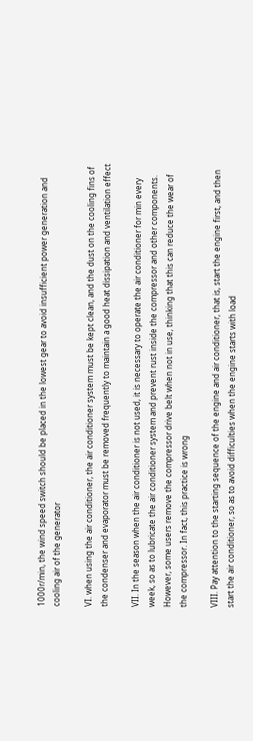1000r/min, the wind speed switch should be placed in the lowest gear to avoid insufficient power generation and cooling air of the generator

VI. when using the air conditioner, the air conditioner system must be kept clean, and the dust on the cooling fins of the condenser and evaporator must be removed frequently to maintain a good heat dissipation and ventilation effect

VII. In the season when the air conditioner is not used, it is necessary to operate the air conditioner for min every week, so as to lubricate the air conditioner system and prevent rust inside the compressor and other components. However, some users remove the compressor drive belt when not in use, thinking that this can reduce the wear of the compressor. In fact, this practice is wrong

VIII. Pay attention to the starting sequence of the engine and air conditioner, that is, start the engine first, and then start the air conditioner, so as to avoid difficulties when the engine starts with load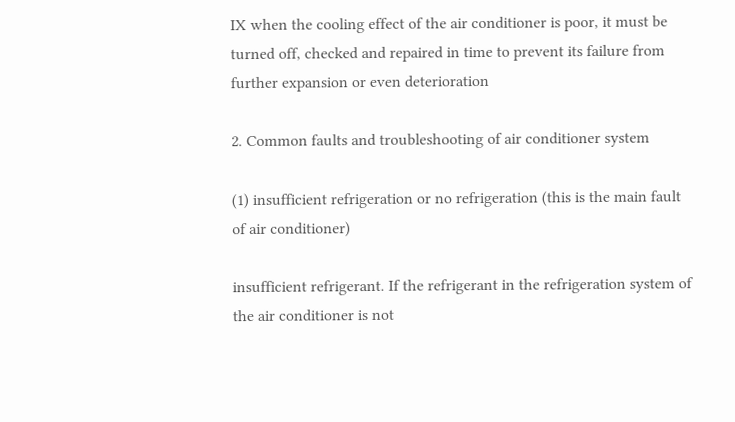IX when the cooling effect of the air conditioner is poor, it must be turned off, checked and repaired in time to prevent its failure from further expansion or even deterioration

2. Common faults and troubleshooting of air conditioner system

(1) insufficient refrigeration or no refrigeration (this is the main fault of air conditioner)

insufficient refrigerant. If the refrigerant in the refrigeration system of the air conditioner is not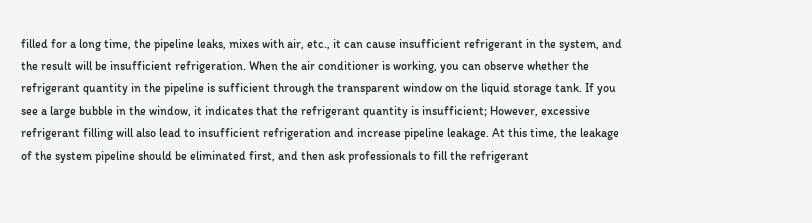filled for a long time, the pipeline leaks, mixes with air, etc., it can cause insufficient refrigerant in the system, and the result will be insufficient refrigeration. When the air conditioner is working, you can observe whether the refrigerant quantity in the pipeline is sufficient through the transparent window on the liquid storage tank. If you see a large bubble in the window, it indicates that the refrigerant quantity is insufficient; However, excessive refrigerant filling will also lead to insufficient refrigeration and increase pipeline leakage. At this time, the leakage of the system pipeline should be eliminated first, and then ask professionals to fill the refrigerant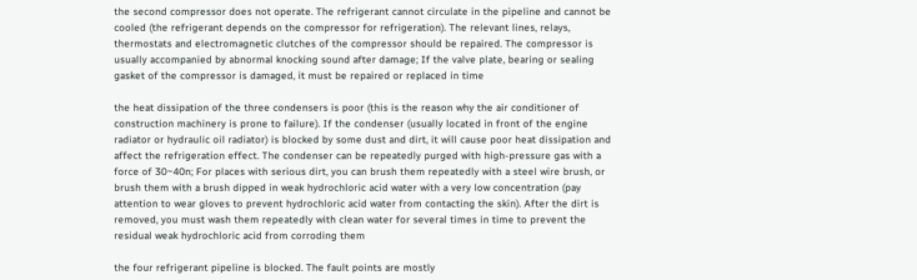the second compressor does not operate. The refrigerant cannot circulate in the pipeline and cannot be cooled (the refrigerant depends on the compressor for refrigeration). The relevant lines, relays, thermostats and electromagnetic clutches of the compressor should be repaired. The compressor is usually accompanied by abnormal knocking sound after damage; If the valve plate, bearing or sealing gasket of the compressor is damaged, it must be repaired or replaced in time

the heat dissipation of the three condensers is poor (this is the reason why the air conditioner of construction machinery is prone to failure). If the condenser (usually located in front of the engine radiator or hydraulic oil radiator) is blocked by some dust and dirt, it will cause poor heat dissipation and affect the refrigeration effect. The condenser can be repeatedly purged with high-pressure gas with a force of 30~40n; For places with serious dirt, you can brush them repeatedly with a steel wire brush, or brush them with a brush dipped in weak hydrochloric acid water with a very low concentration (pay attention to wear gloves to prevent hydrochloric acid water from contacting the skin). After the dirt is removed, you must wash them repeatedly with clean water for several times in time to prevent the residual weak hydrochloric acid from corroding them

the four refrigerant pipeline is blocked. The fault points are mostly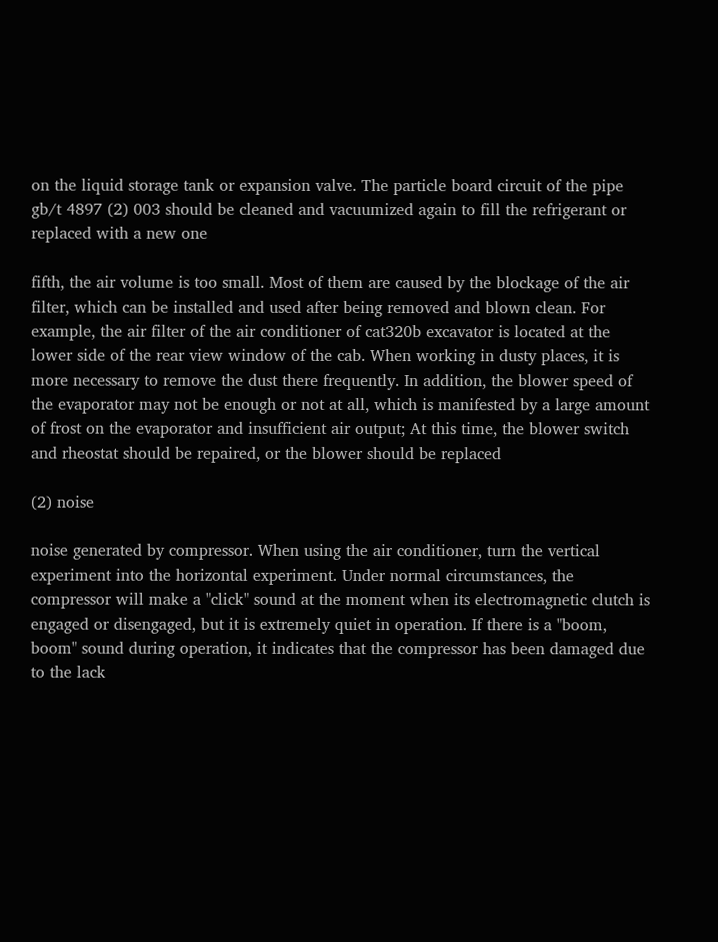on the liquid storage tank or expansion valve. The particle board circuit of the pipe gb/t 4897 (2) 003 should be cleaned and vacuumized again to fill the refrigerant or replaced with a new one

fifth, the air volume is too small. Most of them are caused by the blockage of the air filter, which can be installed and used after being removed and blown clean. For example, the air filter of the air conditioner of cat320b excavator is located at the lower side of the rear view window of the cab. When working in dusty places, it is more necessary to remove the dust there frequently. In addition, the blower speed of the evaporator may not be enough or not at all, which is manifested by a large amount of frost on the evaporator and insufficient air output; At this time, the blower switch and rheostat should be repaired, or the blower should be replaced

(2) noise

noise generated by compressor. When using the air conditioner, turn the vertical experiment into the horizontal experiment. Under normal circumstances, the compressor will make a "click" sound at the moment when its electromagnetic clutch is engaged or disengaged, but it is extremely quiet in operation. If there is a "boom, boom" sound during operation, it indicates that the compressor has been damaged due to the lack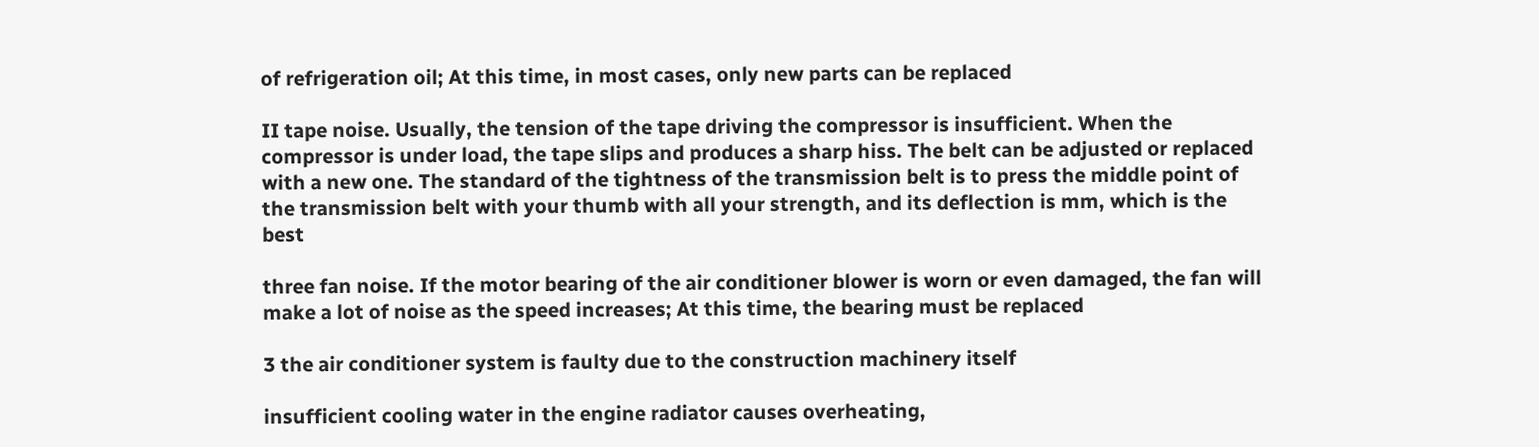of refrigeration oil; At this time, in most cases, only new parts can be replaced

II tape noise. Usually, the tension of the tape driving the compressor is insufficient. When the compressor is under load, the tape slips and produces a sharp hiss. The belt can be adjusted or replaced with a new one. The standard of the tightness of the transmission belt is to press the middle point of the transmission belt with your thumb with all your strength, and its deflection is mm, which is the best

three fan noise. If the motor bearing of the air conditioner blower is worn or even damaged, the fan will make a lot of noise as the speed increases; At this time, the bearing must be replaced

3 the air conditioner system is faulty due to the construction machinery itself

insufficient cooling water in the engine radiator causes overheating,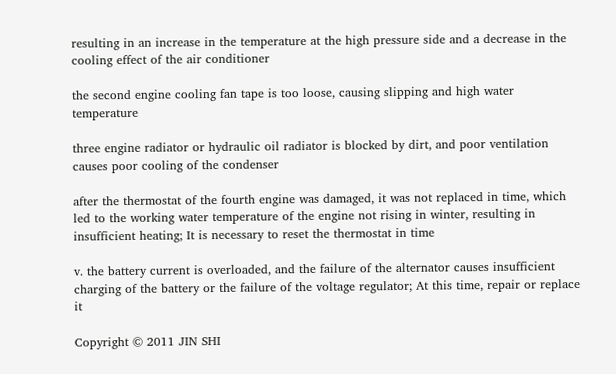resulting in an increase in the temperature at the high pressure side and a decrease in the cooling effect of the air conditioner

the second engine cooling fan tape is too loose, causing slipping and high water temperature

three engine radiator or hydraulic oil radiator is blocked by dirt, and poor ventilation causes poor cooling of the condenser

after the thermostat of the fourth engine was damaged, it was not replaced in time, which led to the working water temperature of the engine not rising in winter, resulting in insufficient heating; It is necessary to reset the thermostat in time

v. the battery current is overloaded, and the failure of the alternator causes insufficient charging of the battery or the failure of the voltage regulator; At this time, repair or replace it

Copyright © 2011 JIN SHI